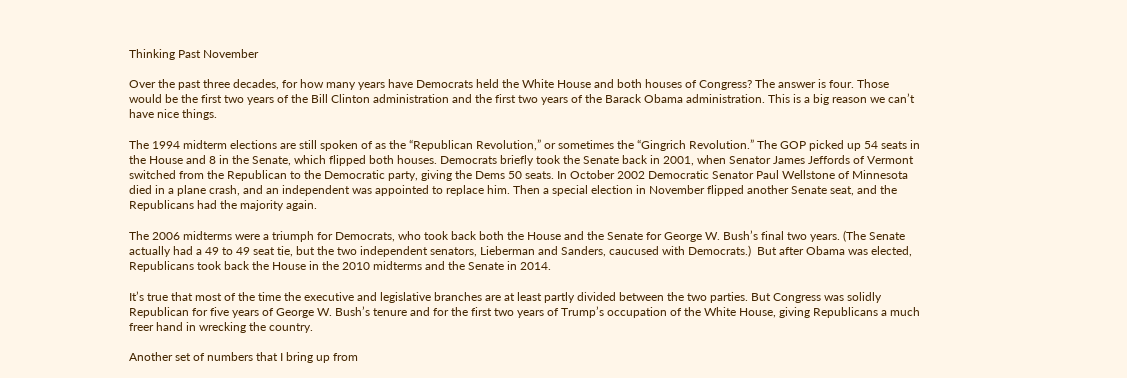Thinking Past November

Over the past three decades, for how many years have Democrats held the White House and both houses of Congress? The answer is four. Those would be the first two years of the Bill Clinton administration and the first two years of the Barack Obama administration. This is a big reason we can’t have nice things.

The 1994 midterm elections are still spoken of as the “Republican Revolution,” or sometimes the “Gingrich Revolution.” The GOP picked up 54 seats in the House and 8 in the Senate, which flipped both houses. Democrats briefly took the Senate back in 2001, when Senator James Jeffords of Vermont switched from the Republican to the Democratic party, giving the Dems 50 seats. In October 2002 Democratic Senator Paul Wellstone of Minnesota died in a plane crash, and an independent was appointed to replace him. Then a special election in November flipped another Senate seat, and the Republicans had the majority again.

The 2006 midterms were a triumph for Democrats, who took back both the House and the Senate for George W. Bush’s final two years. (The Senate actually had a 49 to 49 seat tie, but the two independent senators, Lieberman and Sanders, caucused with Democrats.)  But after Obama was elected, Republicans took back the House in the 2010 midterms and the Senate in 2014.

It’s true that most of the time the executive and legislative branches are at least partly divided between the two parties. But Congress was solidly Republican for five years of George W. Bush’s tenure and for the first two years of Trump’s occupation of the White House, giving Republicans a much freer hand in wrecking the country.

Another set of numbers that I bring up from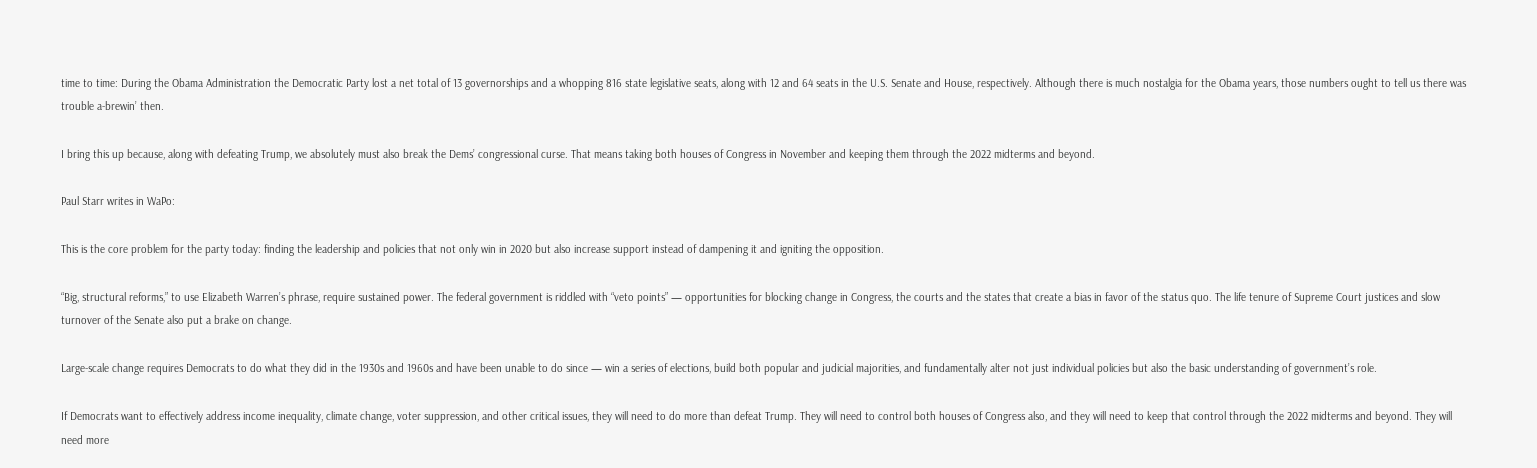time to time: During the Obama Administration the Democratic Party lost a net total of 13 governorships and a whopping 816 state legislative seats, along with 12 and 64 seats in the U.S. Senate and House, respectively. Although there is much nostalgia for the Obama years, those numbers ought to tell us there was trouble a-brewin’ then.

I bring this up because, along with defeating Trump, we absolutely must also break the Dems’ congressional curse. That means taking both houses of Congress in November and keeping them through the 2022 midterms and beyond.

Paul Starr writes in WaPo:

This is the core problem for the party today: finding the leadership and policies that not only win in 2020 but also increase support instead of dampening it and igniting the opposition.

“Big, structural reforms,” to use Elizabeth Warren’s phrase, require sustained power. The federal government is riddled with “veto points” — opportunities for blocking change in Congress, the courts and the states that create a bias in favor of the status quo. The life tenure of Supreme Court justices and slow turnover of the Senate also put a brake on change.

Large-scale change requires Democrats to do what they did in the 1930s and 1960s and have been unable to do since — win a series of elections, build both popular and judicial majorities, and fundamentally alter not just individual policies but also the basic understanding of government’s role.

If Democrats want to effectively address income inequality, climate change, voter suppression, and other critical issues, they will need to do more than defeat Trump. They will need to control both houses of Congress also, and they will need to keep that control through the 2022 midterms and beyond. They will need more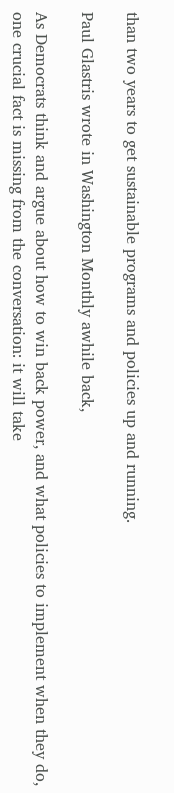than two years to get sustainable programs and policies up and running.

Paul Glastris wrote in Washington Monthly awhile back,

As Democrats think and argue about how to win back power, and what policies to implement when they do, one crucial fact is missing from the conversation: it will take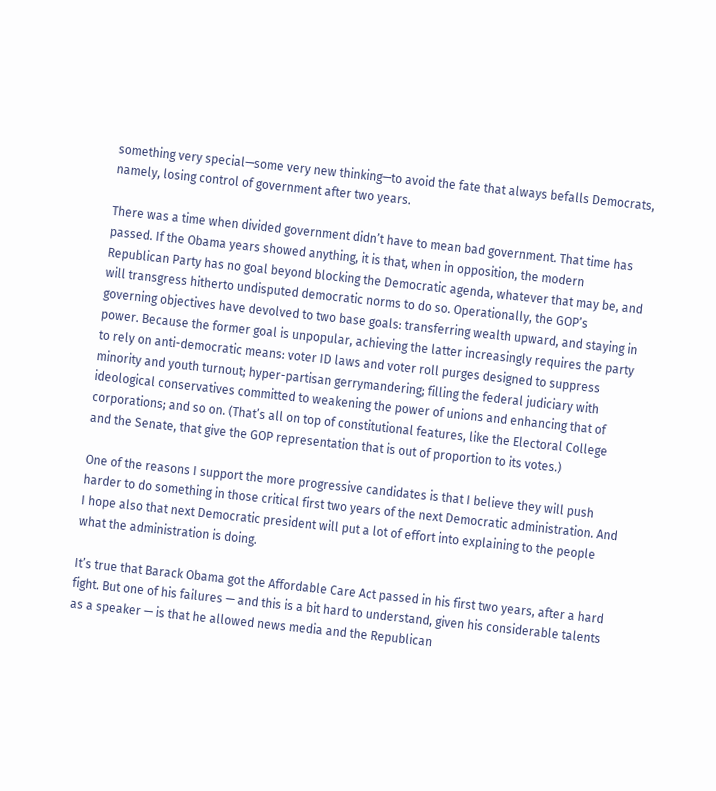something very special—some very new thinking—to avoid the fate that always befalls Democrats, namely, losing control of government after two years.

There was a time when divided government didn’t have to mean bad government. That time has passed. If the Obama years showed anything, it is that, when in opposition, the modern Republican Party has no goal beyond blocking the Democratic agenda, whatever that may be, and will transgress hitherto undisputed democratic norms to do so. Operationally, the GOP’s governing objectives have devolved to two base goals: transferring wealth upward, and staying in power. Because the former goal is unpopular, achieving the latter increasingly requires the party to rely on anti-democratic means: voter ID laws and voter roll purges designed to suppress minority and youth turnout; hyper-partisan gerrymandering; filling the federal judiciary with ideological conservatives committed to weakening the power of unions and enhancing that of corporations; and so on. (That’s all on top of constitutional features, like the Electoral College and the Senate, that give the GOP representation that is out of proportion to its votes.)

One of the reasons I support the more progressive candidates is that I believe they will push harder to do something in those critical first two years of the next Democratic administration. And I hope also that next Democratic president will put a lot of effort into explaining to the people what the administration is doing.

It’s true that Barack Obama got the Affordable Care Act passed in his first two years, after a hard fight. But one of his failures — and this is a bit hard to understand, given his considerable talents as a speaker — is that he allowed news media and the Republican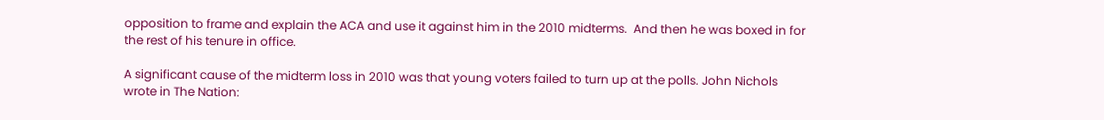opposition to frame and explain the ACA and use it against him in the 2010 midterms.  And then he was boxed in for the rest of his tenure in office.

A significant cause of the midterm loss in 2010 was that young voters failed to turn up at the polls. John Nichols wrote in The Nation: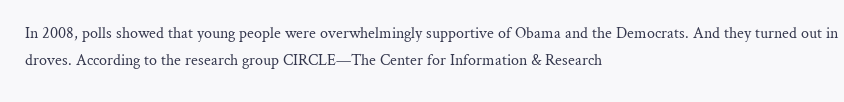In 2008, polls showed that young people were overwhelmingly supportive of Obama and the Democrats. And they turned out in droves. According to the research group CIRCLE—The Center for Information & Research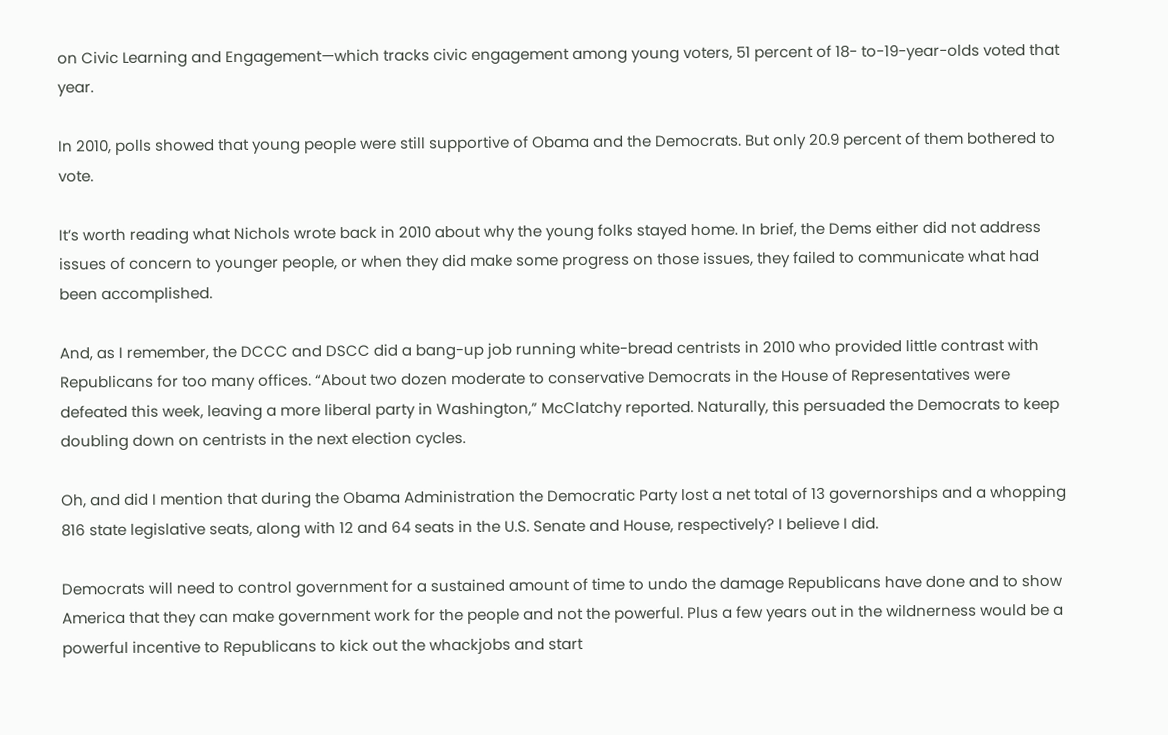on Civic Learning and Engagement—which tracks civic engagement among young voters, 51 percent of 18- to-19-year-olds voted that year.

In 2010, polls showed that young people were still supportive of Obama and the Democrats. But only 20.9 percent of them bothered to vote.

It’s worth reading what Nichols wrote back in 2010 about why the young folks stayed home. In brief, the Dems either did not address issues of concern to younger people, or when they did make some progress on those issues, they failed to communicate what had been accomplished.

And, as I remember, the DCCC and DSCC did a bang-up job running white-bread centrists in 2010 who provided little contrast with Republicans for too many offices. “About two dozen moderate to conservative Democrats in the House of Representatives were defeated this week, leaving a more liberal party in Washington,” McClatchy reported. Naturally, this persuaded the Democrats to keep doubling down on centrists in the next election cycles.

Oh, and did I mention that during the Obama Administration the Democratic Party lost a net total of 13 governorships and a whopping 816 state legislative seats, along with 12 and 64 seats in the U.S. Senate and House, respectively? I believe I did.

Democrats will need to control government for a sustained amount of time to undo the damage Republicans have done and to show America that they can make government work for the people and not the powerful. Plus a few years out in the wildnerness would be a powerful incentive to Republicans to kick out the whackjobs and start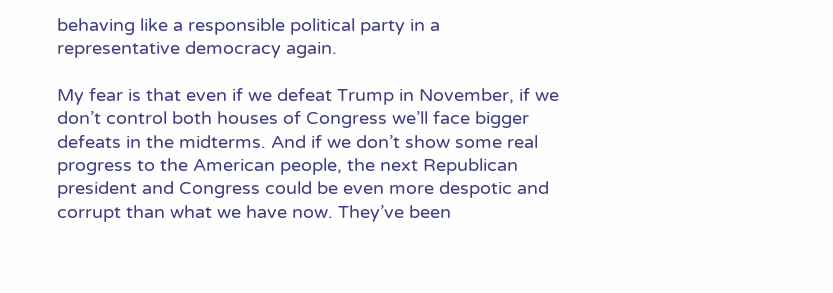behaving like a responsible political party in a representative democracy again.

My fear is that even if we defeat Trump in November, if we don’t control both houses of Congress we’ll face bigger defeats in the midterms. And if we don’t show some real progress to the American people, the next Republican president and Congress could be even more despotic and corrupt than what we have now. They’ve been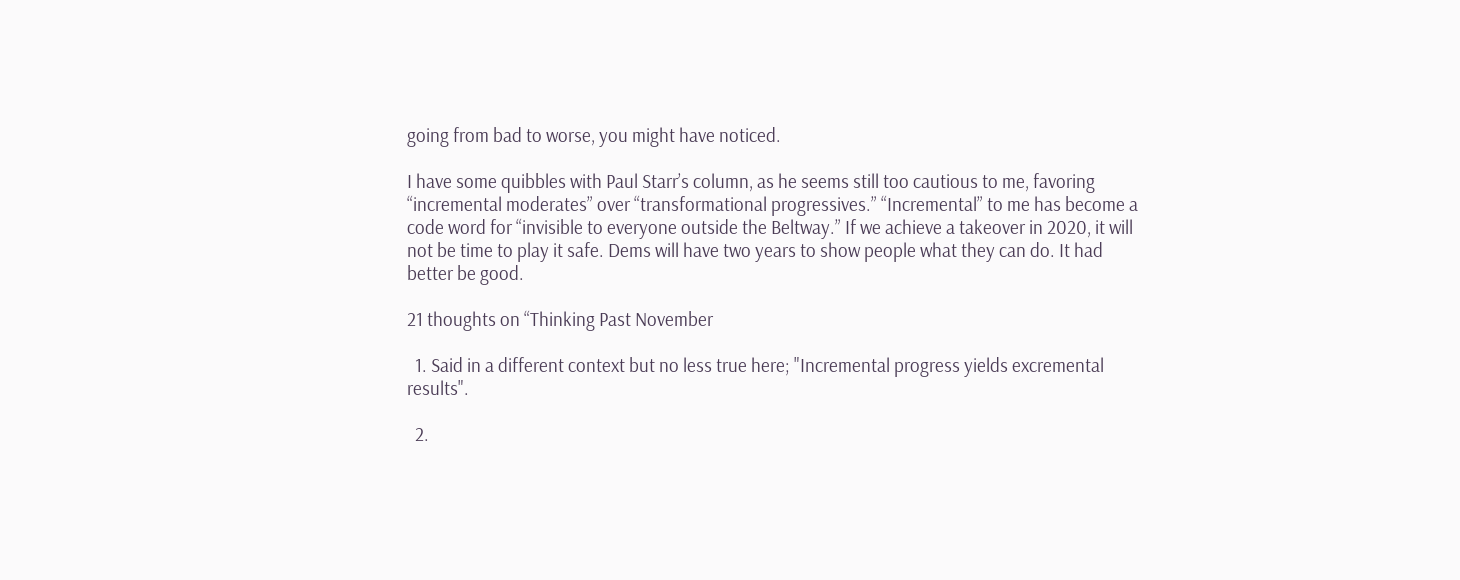going from bad to worse, you might have noticed.

I have some quibbles with Paul Starr’s column, as he seems still too cautious to me, favoring “incremental moderates” over “transformational progressives.” “Incremental” to me has become a code word for “invisible to everyone outside the Beltway.” If we achieve a takeover in 2020, it will not be time to play it safe. Dems will have two years to show people what they can do. It had better be good.

21 thoughts on “Thinking Past November

  1. Said in a different context but no less true here; "Incremental progress yields excremental results".

  2.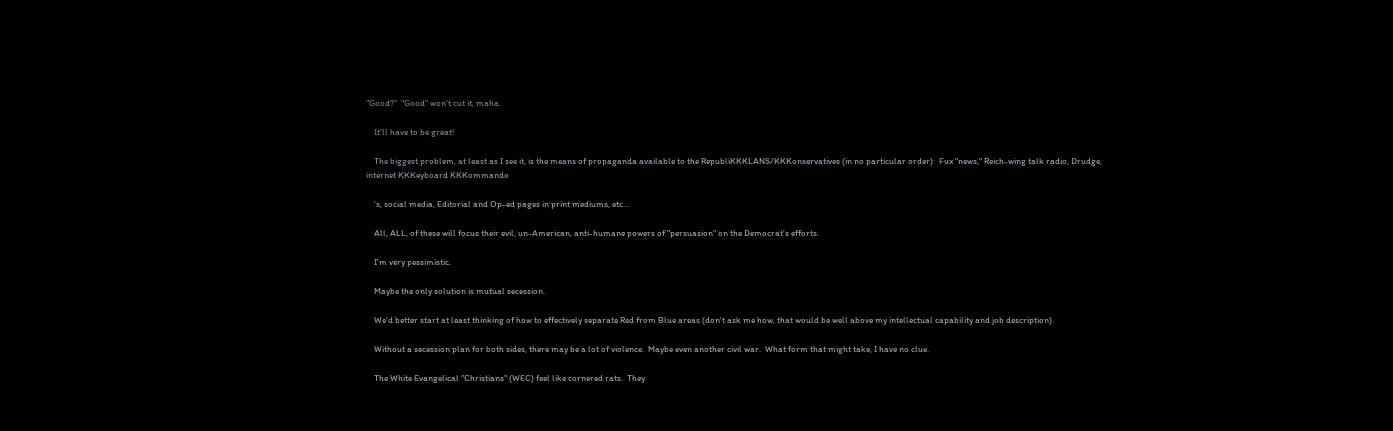"Good?"  "Good" won't cut it, maha.

    It'll have to be great!

    The biggest problem, at least as I see it, is the means of propaganda available to the RepubliKKKLANS/KKKonservatives (in no particular order):  Fux "news," Reich-wing talk radio, Drudge, internet KKKeyboard KKKommando

    's, social media, Editorial and Op-ed pages in print mediums, etc…

    All, ALL, of these will focus their evil, un-American, anti-humane powers of "persuasion" on the Democrat's efforts.

    I'm very pessimistic.

    Maybe the only solution is mutual secession.

    We'd better start at least thinking of how to effectively separate Red from Blue areas (don't ask me how, that would be well above my intellectual capability and job description).

    Without a secession plan for both sides, there may be a lot of violence.  Maybe even another civil war.  What form that might take, I have no clue.

    The White Evangelical "Christians" (WEC) feel like cornered rats.  They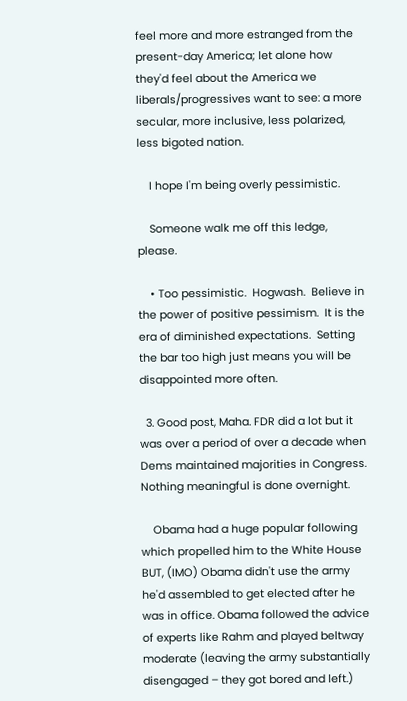feel more and more estranged from the present-day America; let alone how they'd feel about the America we liberals/progressives want to see: a more secular, more inclusive, less polarized, less bigoted nation.

    I hope I'm being overly pessimistic.

    Someone walk me off this ledge, please.

    • Too pessimistic.  Hogwash.  Believe in the power of positive pessimism.  It is the era of diminished expectations.  Setting the bar too high just means you will be disappointed more often.

  3. Good post, Maha. FDR did a lot but it was over a period of over a decade when Dems maintained majorities in Congress. Nothing meaningful is done overnight.

    Obama had a huge popular following which propelled him to the White House BUT, (IMO) Obama didn't use the army he'd assembled to get elected after he was in office. Obama followed the advice of experts like Rahm and played beltway moderate (leaving the army substantially disengaged – they got bored and left.)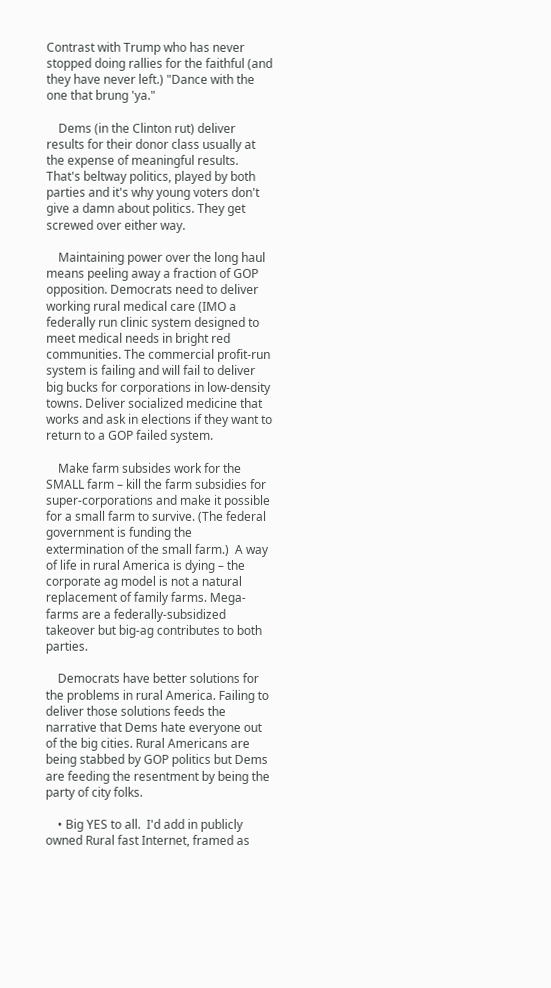Contrast with Trump who has never stopped doing rallies for the faithful (and they have never left.) "Dance with the one that brung 'ya."

    Dems (in the Clinton rut) deliver results for their donor class usually at the expense of meaningful results. That's beltway politics, played by both parties and it's why young voters don't give a damn about politics. They get screwed over either way.

    Maintaining power over the long haul means peeling away a fraction of GOP opposition. Democrats need to deliver working rural medical care (IMO a federally run clinic system designed to meet medical needs in bright red communities. The commercial profit-run system is failing and will fail to deliver big bucks for corporations in low-density towns. Deliver socialized medicine that works and ask in elections if they want to return to a GOP failed system.

    Make farm subsides work for the SMALL farm – kill the farm subsidies for super-corporations and make it possible for a small farm to survive. (The federal government is funding the extermination of the small farm.)  A way of life in rural America is dying – the corporate ag model is not a natural replacement of family farms. Mega-farms are a federally-subsidized takeover but big-ag contributes to both parties.

    Democrats have better solutions for the problems in rural America. Failing to deliver those solutions feeds the narrative that Dems hate everyone out of the big cities. Rural Americans are being stabbed by GOP politics but Dems are feeding the resentment by being the party of city folks.

    • Big YES to all.  I'd add in publicly owned Rural fast Internet, framed as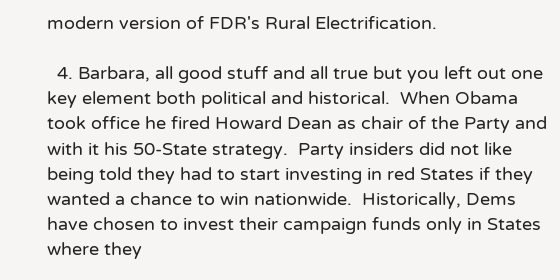modern version of FDR's Rural Electrification.

  4. Barbara, all good stuff and all true but you left out one key element both political and historical.  When Obama took office he fired Howard Dean as chair of the Party and with it his 50-State strategy.  Party insiders did not like being told they had to start investing in red States if they wanted a chance to win nationwide.  Historically, Dems have chosen to invest their campaign funds only in States where they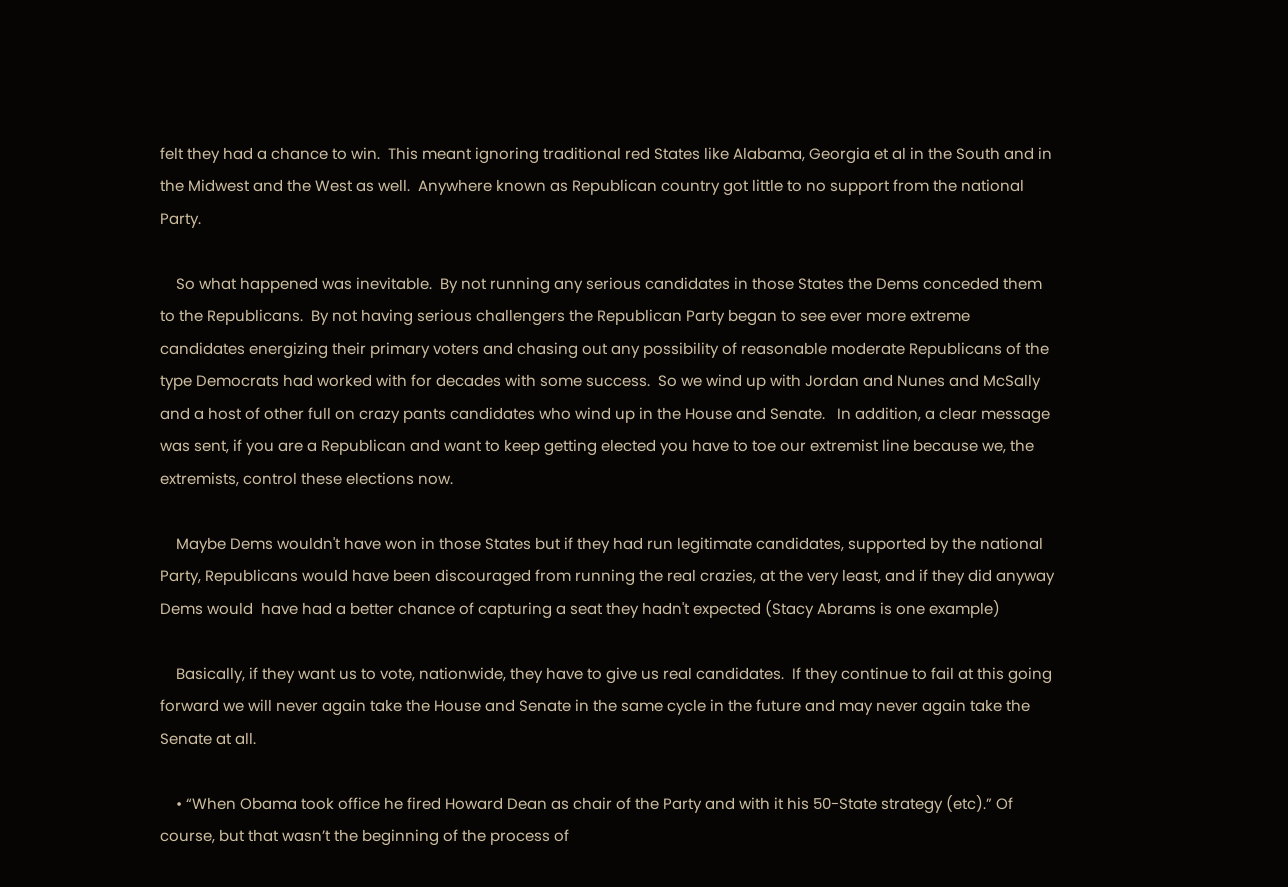felt they had a chance to win.  This meant ignoring traditional red States like Alabama, Georgia et al in the South and in the Midwest and the West as well.  Anywhere known as Republican country got little to no support from the national Party.

    So what happened was inevitable.  By not running any serious candidates in those States the Dems conceded them to the Republicans.  By not having serious challengers the Republican Party began to see ever more extreme candidates energizing their primary voters and chasing out any possibility of reasonable moderate Republicans of the type Democrats had worked with for decades with some success.  So we wind up with Jordan and Nunes and McSally and a host of other full on crazy pants candidates who wind up in the House and Senate.   In addition, a clear message was sent, if you are a Republican and want to keep getting elected you have to toe our extremist line because we, the extremists, control these elections now.

    Maybe Dems wouldn't have won in those States but if they had run legitimate candidates, supported by the national Party, Republicans would have been discouraged from running the real crazies, at the very least, and if they did anyway Dems would  have had a better chance of capturing a seat they hadn't expected (Stacy Abrams is one example)

    Basically, if they want us to vote, nationwide, they have to give us real candidates.  If they continue to fail at this going forward we will never again take the House and Senate in the same cycle in the future and may never again take the Senate at all.

    • “When Obama took office he fired Howard Dean as chair of the Party and with it his 50-State strategy (etc).” Of course, but that wasn’t the beginning of the process of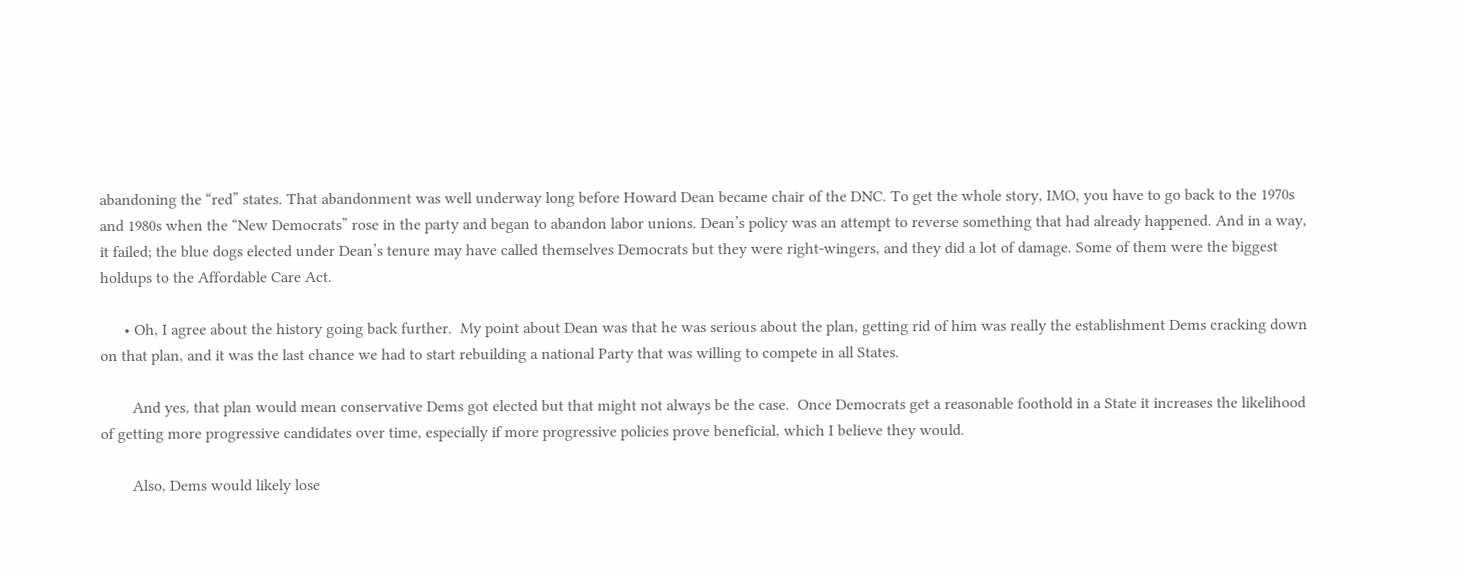abandoning the “red” states. That abandonment was well underway long before Howard Dean became chair of the DNC. To get the whole story, IMO, you have to go back to the 1970s and 1980s when the “New Democrats” rose in the party and began to abandon labor unions. Dean’s policy was an attempt to reverse something that had already happened. And in a way, it failed; the blue dogs elected under Dean’s tenure may have called themselves Democrats but they were right-wingers, and they did a lot of damage. Some of them were the biggest holdups to the Affordable Care Act.

      • Oh, I agree about the history going back further.  My point about Dean was that he was serious about the plan, getting rid of him was really the establishment Dems cracking down on that plan, and it was the last chance we had to start rebuilding a national Party that was willing to compete in all States.

        And yes, that plan would mean conservative Dems got elected but that might not always be the case.  Once Democrats get a reasonable foothold in a State it increases the likelihood of getting more progressive candidates over time, especially if more progressive policies prove beneficial, which I believe they would.

        Also, Dems would likely lose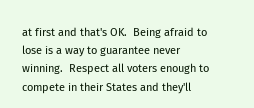at first and that's OK.  Being afraid to lose is a way to guarantee never winning.  Respect all voters enough to compete in their States and they'll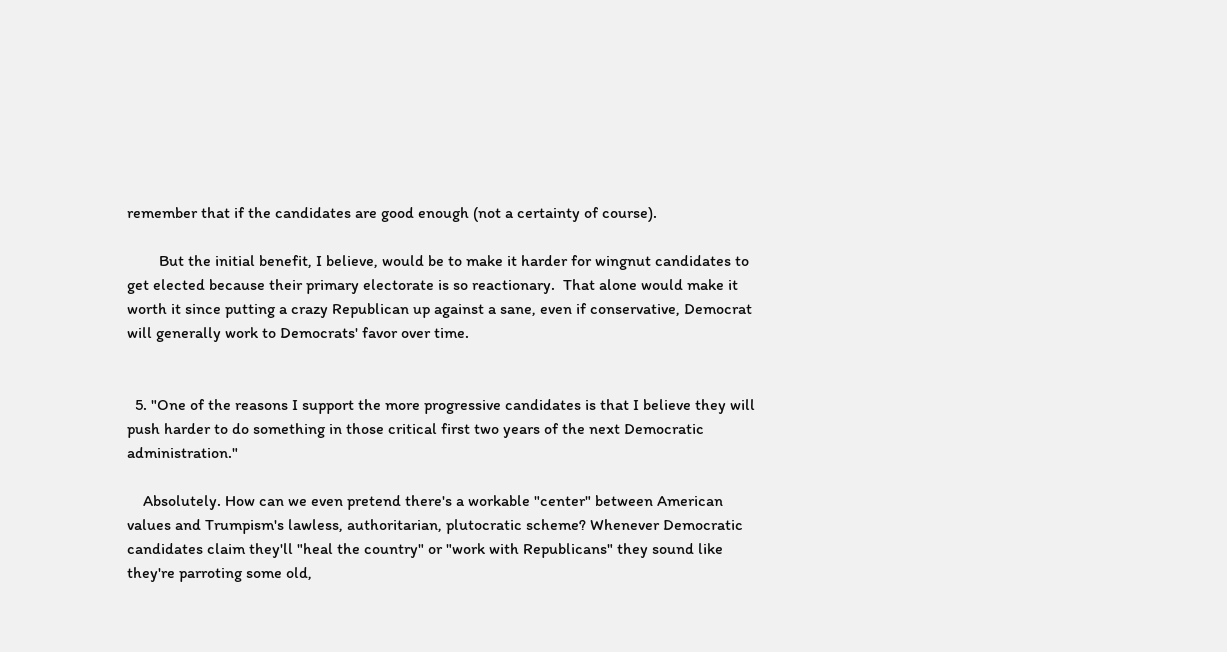remember that if the candidates are good enough (not a certainty of course).

        But the initial benefit, I believe, would be to make it harder for wingnut candidates to get elected because their primary electorate is so reactionary.  That alone would make it worth it since putting a crazy Republican up against a sane, even if conservative, Democrat will generally work to Democrats' favor over time.


  5. "One of the reasons I support the more progressive candidates is that I believe they will push harder to do something in those critical first two years of the next Democratic administration."

    Absolutely. How can we even pretend there's a workable "center" between American values and Trumpism's lawless, authoritarian, plutocratic scheme? Whenever Democratic candidates claim they'll "heal the country" or "work with Republicans" they sound like they're parroting some old,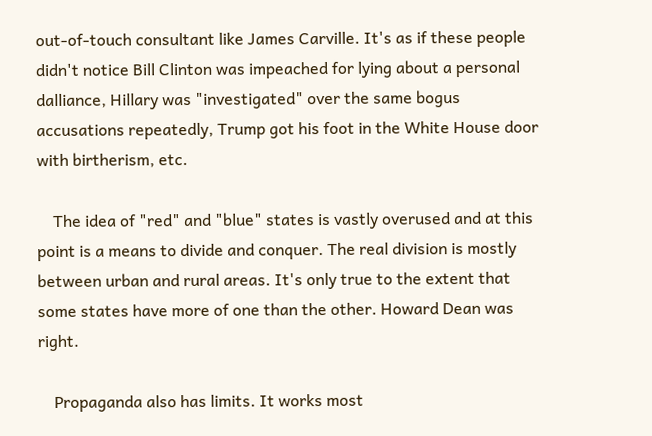out-of-touch consultant like James Carville. It's as if these people didn't notice Bill Clinton was impeached for lying about a personal dalliance, Hillary was "investigated" over the same bogus accusations repeatedly, Trump got his foot in the White House door with birtherism, etc.

    The idea of "red" and "blue" states is vastly overused and at this point is a means to divide and conquer. The real division is mostly between urban and rural areas. It's only true to the extent that some states have more of one than the other. Howard Dean was right.

    Propaganda also has limits. It works most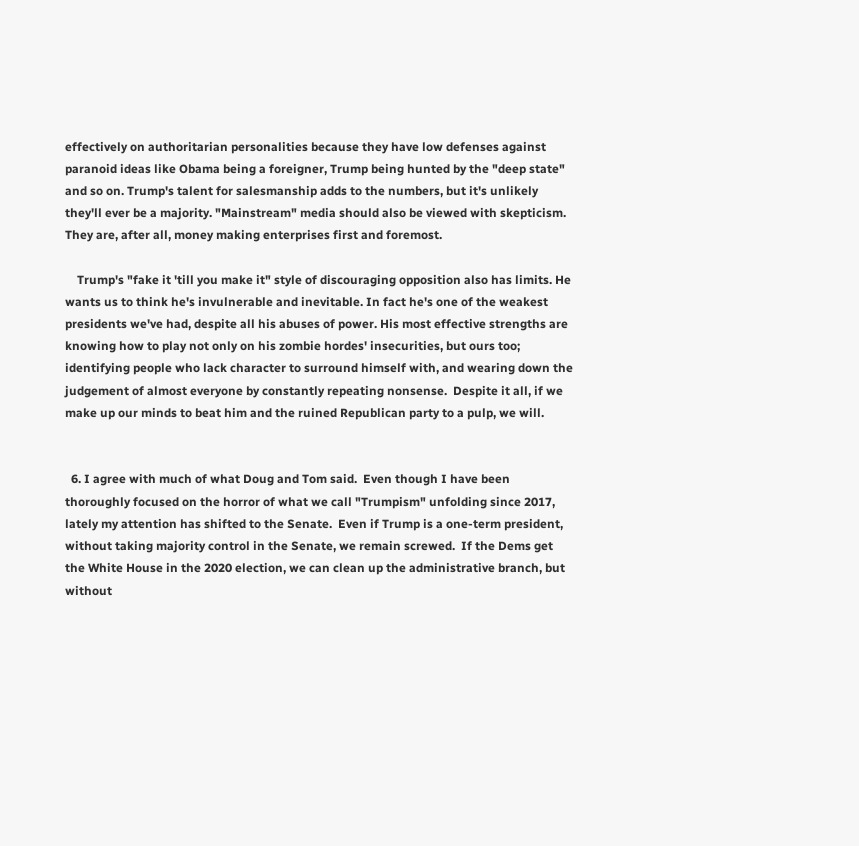effectively on authoritarian personalities because they have low defenses against paranoid ideas like Obama being a foreigner, Trump being hunted by the "deep state" and so on. Trump's talent for salesmanship adds to the numbers, but it's unlikely they'll ever be a majority. "Mainstream" media should also be viewed with skepticism. They are, after all, money making enterprises first and foremost.

    Trump's "fake it 'till you make it" style of discouraging opposition also has limits. He wants us to think he's invulnerable and inevitable. In fact he's one of the weakest presidents we've had, despite all his abuses of power. His most effective strengths are knowing how to play not only on his zombie hordes' insecurities, but ours too; identifying people who lack character to surround himself with, and wearing down the judgement of almost everyone by constantly repeating nonsense.  Despite it all, if we make up our minds to beat him and the ruined Republican party to a pulp, we will.


  6. I agree with much of what Doug and Tom said.  Even though I have been thoroughly focused on the horror of what we call "Trumpism" unfolding since 2017, lately my attention has shifted to the Senate.  Even if Trump is a one-term president, without taking majority control in the Senate, we remain screwed.  If the Dems get the White House in the 2020 election, we can clean up the administrative branch, but without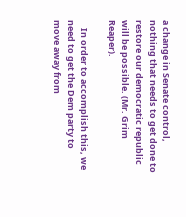a change in Senate control, nothing that needs to get done to restore our democratic republic will be possible. (Mr. Grim Reaper).

    In order to accomplish this, we need to get the Dem party to move away from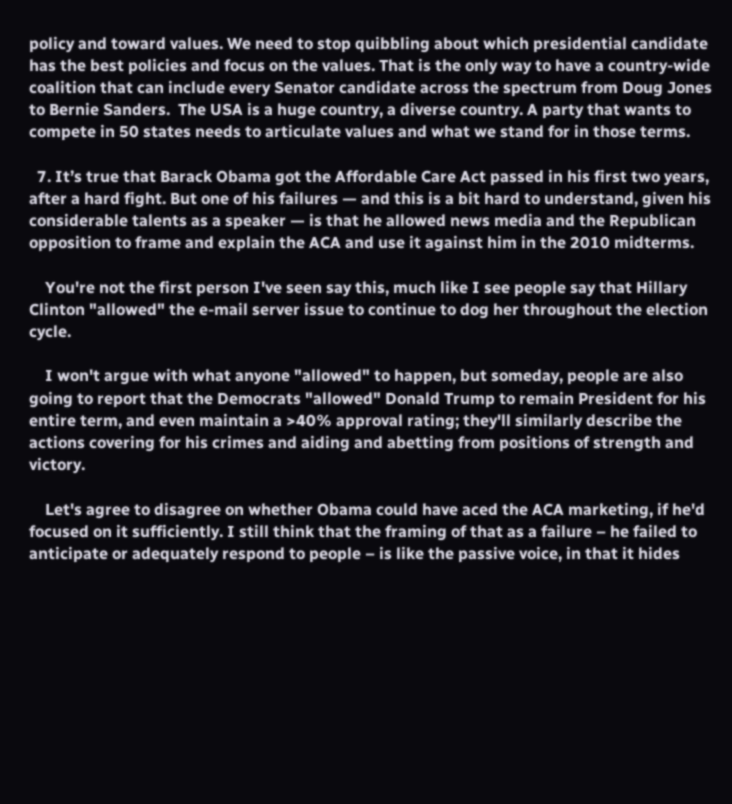policy and toward values. We need to stop quibbling about which presidential candidate has the best policies and focus on the values. That is the only way to have a country-wide coalition that can include every Senator candidate across the spectrum from Doug Jones to Bernie Sanders.  The USA is a huge country, a diverse country. A party that wants to compete in 50 states needs to articulate values and what we stand for in those terms.

  7. It’s true that Barack Obama got the Affordable Care Act passed in his first two years, after a hard fight. But one of his failures — and this is a bit hard to understand, given his considerable talents as a speaker — is that he allowed news media and the Republican opposition to frame and explain the ACA and use it against him in the 2010 midterms.

    You're not the first person I've seen say this, much like I see people say that Hillary Clinton "allowed" the e-mail server issue to continue to dog her throughout the election cycle.

    I won't argue with what anyone "allowed" to happen, but someday, people are also going to report that the Democrats "allowed" Donald Trump to remain President for his entire term, and even maintain a >40% approval rating; they'll similarly describe the actions covering for his crimes and aiding and abetting from positions of strength and victory.

    Let's agree to disagree on whether Obama could have aced the ACA marketing, if he'd focused on it sufficiently. I still think that the framing of that as a failure – he failed to anticipate or adequately respond to people – is like the passive voice, in that it hides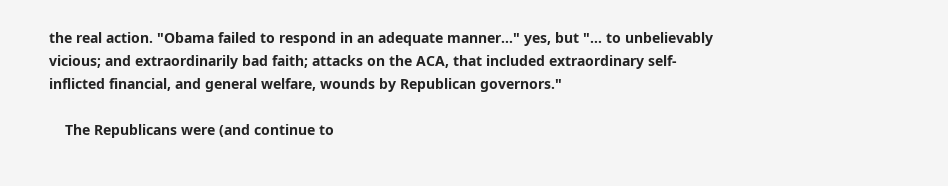the real action. "Obama failed to respond in an adequate manner…" yes, but "… to unbelievably vicious; and extraordinarily bad faith; attacks on the ACA, that included extraordinary self-inflicted financial, and general welfare, wounds by Republican governors."

    The Republicans were (and continue to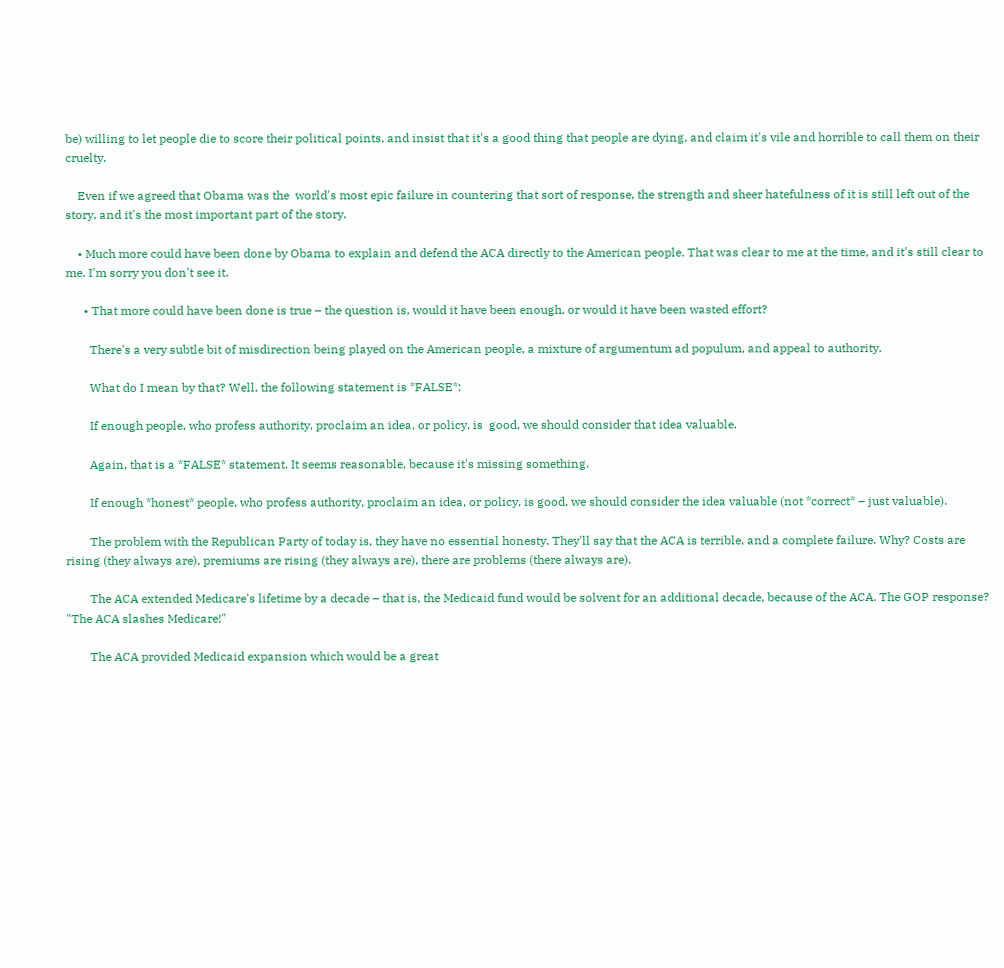be) willing to let people die to score their political points, and insist that it's a good thing that people are dying, and claim it's vile and horrible to call them on their cruelty.

    Even if we agreed that Obama was the  world's most epic failure in countering that sort of response, the strength and sheer hatefulness of it is still left out of the story, and it's the most important part of the story.

    • Much more could have been done by Obama to explain and defend the ACA directly to the American people. That was clear to me at the time, and it's still clear to me. I'm sorry you don't see it.

      • That more could have been done is true – the question is, would it have been enough, or would it have been wasted effort?

        There's a very subtle bit of misdirection being played on the American people, a mixture of argumentum ad populum, and appeal to authority.

        What do I mean by that? Well, the following statement is *FALSE*:

        If enough people, who profess authority, proclaim an idea, or policy, is  good, we should consider that idea valuable.

        Again, that is a *FALSE* statement. It seems reasonable, because it's missing something.

        If enough *honest* people, who profess authority, proclaim an idea, or policy, is good, we should consider the idea valuable (not *correct* – just valuable).

        The problem with the Republican Party of today is, they have no essential honesty. They'll say that the ACA is terrible, and a complete failure. Why? Costs are rising (they always are), premiums are rising (they always are), there are problems (there always are).

        The ACA extended Medicare's lifetime by a decade – that is, the Medicaid fund would be solvent for an additional decade, because of the ACA. The GOP response? "The ACA slashes Medicare!"

        The ACA provided Medicaid expansion which would be a great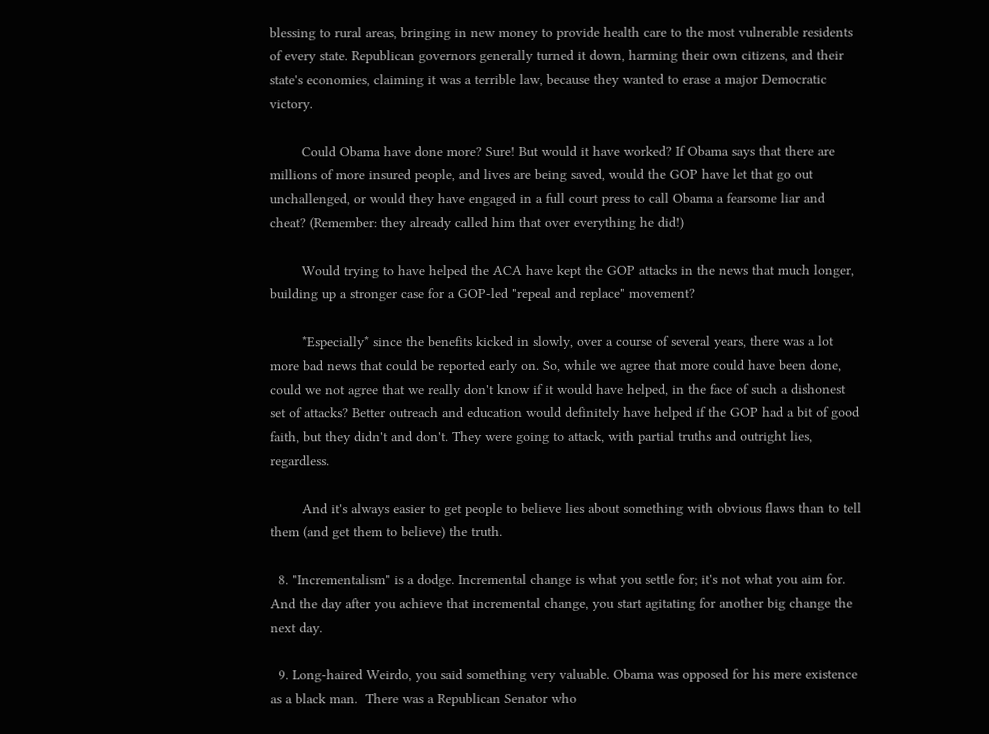blessing to rural areas, bringing in new money to provide health care to the most vulnerable residents of every state. Republican governors generally turned it down, harming their own citizens, and their state's economies, claiming it was a terrible law, because they wanted to erase a major Democratic victory.

        Could Obama have done more? Sure! But would it have worked? If Obama says that there are millions of more insured people, and lives are being saved, would the GOP have let that go out unchallenged, or would they have engaged in a full court press to call Obama a fearsome liar and cheat? (Remember: they already called him that over everything he did!)

        Would trying to have helped the ACA have kept the GOP attacks in the news that much longer, building up a stronger case for a GOP-led "repeal and replace" movement?

        *Especially* since the benefits kicked in slowly, over a course of several years, there was a lot more bad news that could be reported early on. So, while we agree that more could have been done, could we not agree that we really don't know if it would have helped, in the face of such a dishonest set of attacks? Better outreach and education would definitely have helped if the GOP had a bit of good faith, but they didn't and don't. They were going to attack, with partial truths and outright lies, regardless.

        And it's always easier to get people to believe lies about something with obvious flaws than to tell them (and get them to believe) the truth.

  8. "Incrementalism" is a dodge. Incremental change is what you settle for; it's not what you aim for. And the day after you achieve that incremental change, you start agitating for another big change the next day.

  9. Long-haired Weirdo, you said something very valuable. Obama was opposed for his mere existence as a black man.  There was a Republican Senator who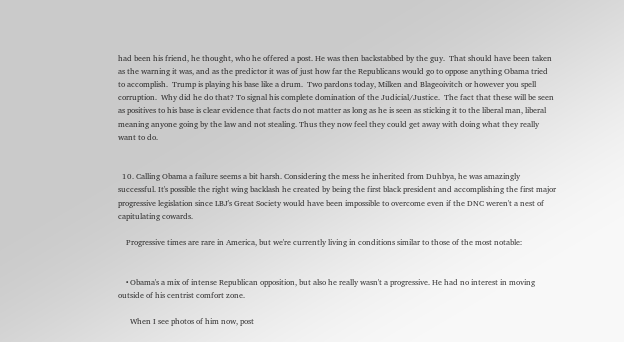had been his friend, he thought, who he offered a post. He was then backstabbed by the guy.  That should have been taken as the warning it was, and as the predictor it was of just how far the Republicans would go to oppose anything Obama tried to accomplish.  Trump is playing his base like a drum.  Two pardons today, Milken and Blageoivitch or however you spell corruption.  Why did he do that? To signal his complete domination of the Judicial/Justice.  The fact that these will be seen as positives to his base is clear evidence that facts do not matter as long as he is seen as sticking it to the liberal man, liberal meaning anyone going by the law and not stealing. Thus they now feel they could get away with doing what they really want to do.


  10. Calling Obama a failure seems a bit harsh. Considering the mess he inherited from Duhbya, he was amazingly successful. It's possible the right wing backlash he created by being the first black president and accomplishing the first major progressive legislation since LBJ's Great Society would have been impossible to overcome even if the DNC weren't a nest of capitulating cowards.

    Progressive times are rare in America, but we're currently living in conditions similar to those of the most notable:


    • Obama's a mix of intense Republican opposition, but also he really wasn't a progressive. He had no interest in moving outside of his centrist comfort zone.

      When I see photos of him now, post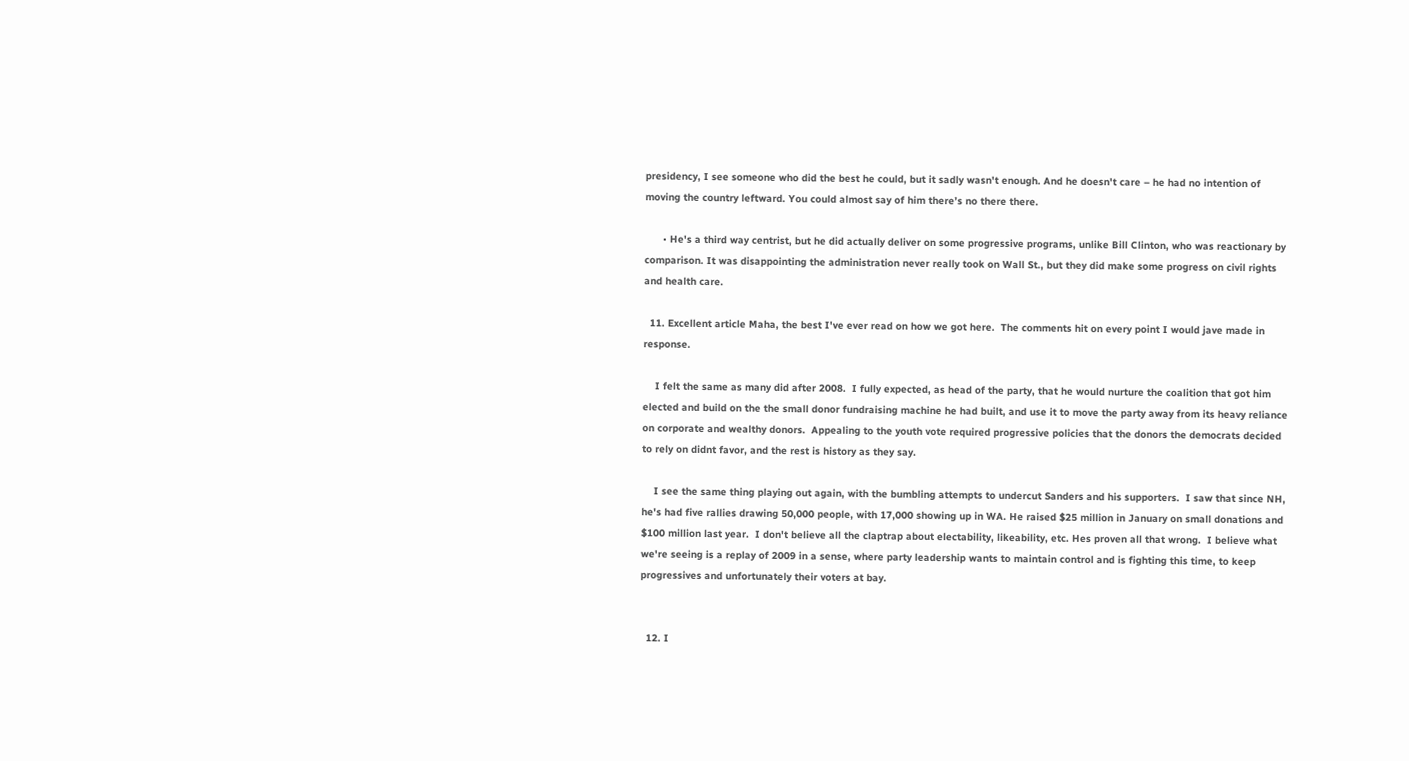presidency, I see someone who did the best he could, but it sadly wasn't enough. And he doesn't care – he had no intention of moving the country leftward. You could almost say of him there’s no there there.

      • He's a third way centrist, but he did actually deliver on some progressive programs, unlike Bill Clinton, who was reactionary by comparison. It was disappointing the administration never really took on Wall St., but they did make some progress on civil rights and health care.

  11. Excellent article Maha, the best I've ever read on how we got here.  The comments hit on every point I would jave made in response.

    I felt the same as many did after 2008.  I fully expected, as head of the party, that he would nurture the coalition that got him elected and build on the the small donor fundraising machine he had built, and use it to move the party away from its heavy reliance on corporate and wealthy donors.  Appealing to the youth vote required progressive policies that the donors the democrats decided to rely on didnt favor, and the rest is history as they say.

    I see the same thing playing out again, with the bumbling attempts to undercut Sanders and his supporters.  I saw that since NH, he's had five rallies drawing 50,000 people, with 17,000 showing up in WA. He raised $25 million in January on small donations and $100 million last year.  I don't believe all the claptrap about electability, likeability, etc. Hes proven all that wrong.  I believe what we're seeing is a replay of 2009 in a sense, where party leadership wants to maintain control and is fighting this time, to keep progressives and unfortunately their voters at bay.


  12. I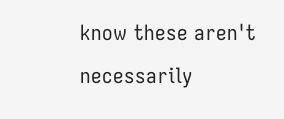know these aren't necessarily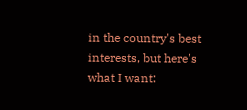in the country's best interests, but here's what I want: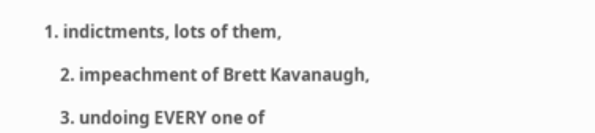1. indictments, lots of them,

    2. impeachment of Brett Kavanaugh,

    3. undoing EVERY one of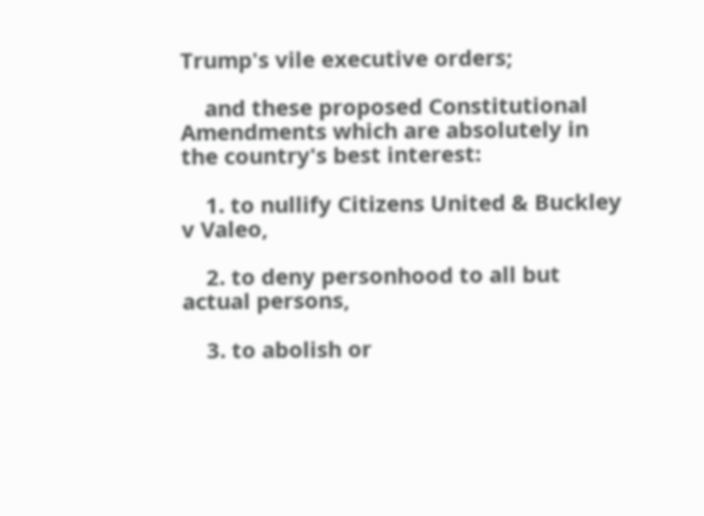Trump's vile executive orders;

    and these proposed Constitutional Amendments which are absolutely in the country's best interest:

    1. to nullify Citizens United & Buckley v Valeo,

    2. to deny personhood to all but actual persons,

    3. to abolish or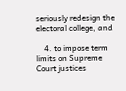seriously redesign the electoral college, and

    4. to impose term limits on Supreme Court justices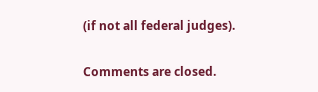(if not all federal judges).

Comments are closed.